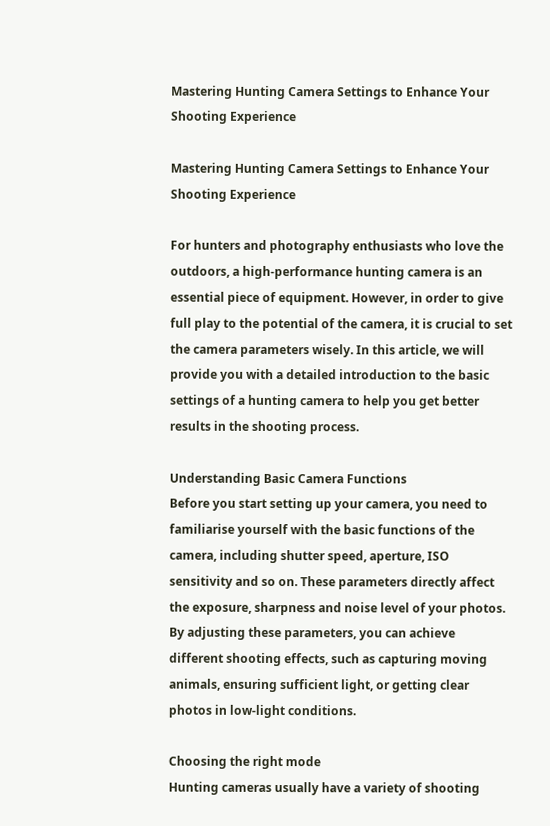Mastering Hunting Camera Settings to Enhance Your Shooting Experience

Mastering Hunting Camera Settings to Enhance Your Shooting Experience

For hunters and photography enthusiasts who love the outdoors, a high-performance hunting camera is an essential piece of equipment. However, in order to give full play to the potential of the camera, it is crucial to set the camera parameters wisely. In this article, we will provide you with a detailed introduction to the basic settings of a hunting camera to help you get better results in the shooting process.

Understanding Basic Camera Functions
Before you start setting up your camera, you need to familiarise yourself with the basic functions of the camera, including shutter speed, aperture, ISO sensitivity and so on. These parameters directly affect the exposure, sharpness and noise level of your photos. By adjusting these parameters, you can achieve different shooting effects, such as capturing moving animals, ensuring sufficient light, or getting clear photos in low-light conditions.

Choosing the right mode
Hunting cameras usually have a variety of shooting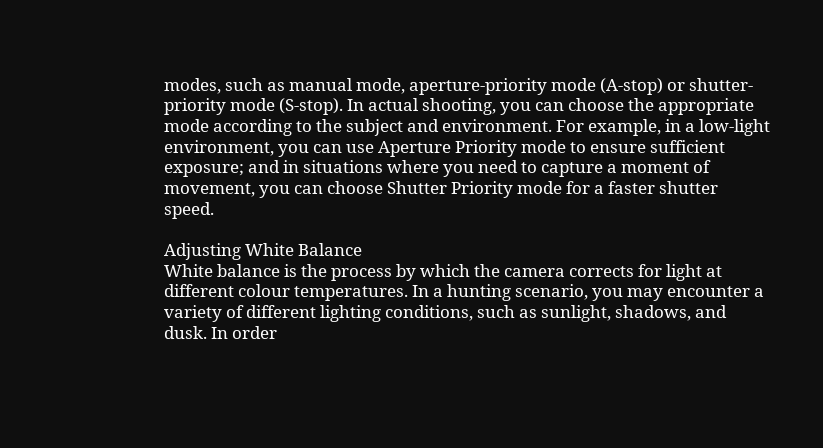modes, such as manual mode, aperture-priority mode (A-stop) or shutter-priority mode (S-stop). In actual shooting, you can choose the appropriate mode according to the subject and environment. For example, in a low-light environment, you can use Aperture Priority mode to ensure sufficient exposure; and in situations where you need to capture a moment of movement, you can choose Shutter Priority mode for a faster shutter speed.

Adjusting White Balance
White balance is the process by which the camera corrects for light at different colour temperatures. In a hunting scenario, you may encounter a variety of different lighting conditions, such as sunlight, shadows, and dusk. In order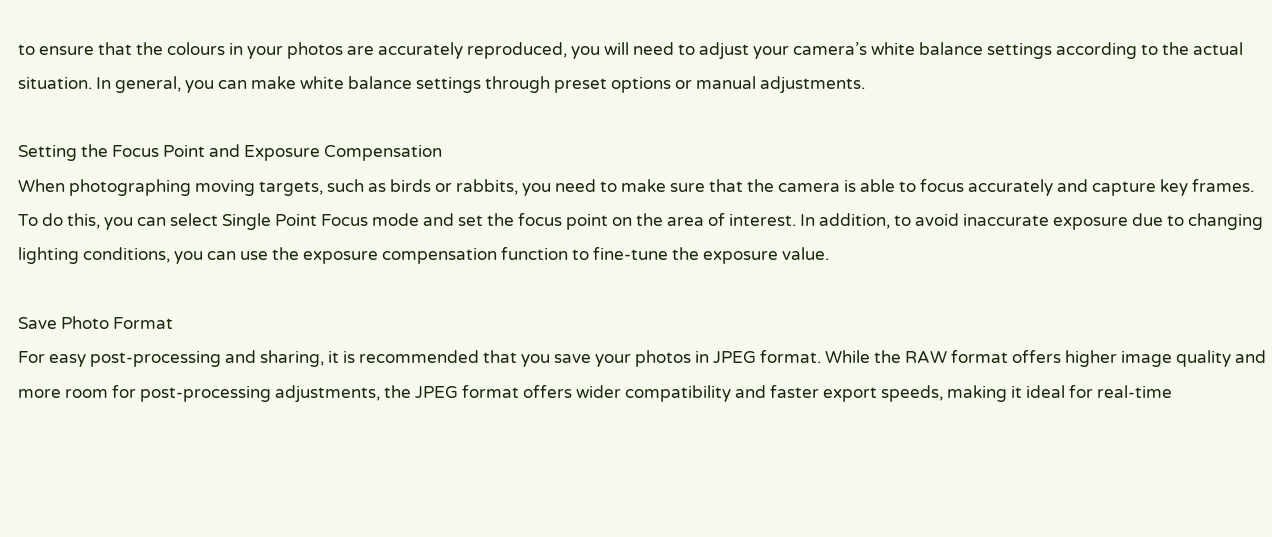to ensure that the colours in your photos are accurately reproduced, you will need to adjust your camera’s white balance settings according to the actual situation. In general, you can make white balance settings through preset options or manual adjustments.

Setting the Focus Point and Exposure Compensation
When photographing moving targets, such as birds or rabbits, you need to make sure that the camera is able to focus accurately and capture key frames. To do this, you can select Single Point Focus mode and set the focus point on the area of interest. In addition, to avoid inaccurate exposure due to changing lighting conditions, you can use the exposure compensation function to fine-tune the exposure value.

Save Photo Format
For easy post-processing and sharing, it is recommended that you save your photos in JPEG format. While the RAW format offers higher image quality and more room for post-processing adjustments, the JPEG format offers wider compatibility and faster export speeds, making it ideal for real-time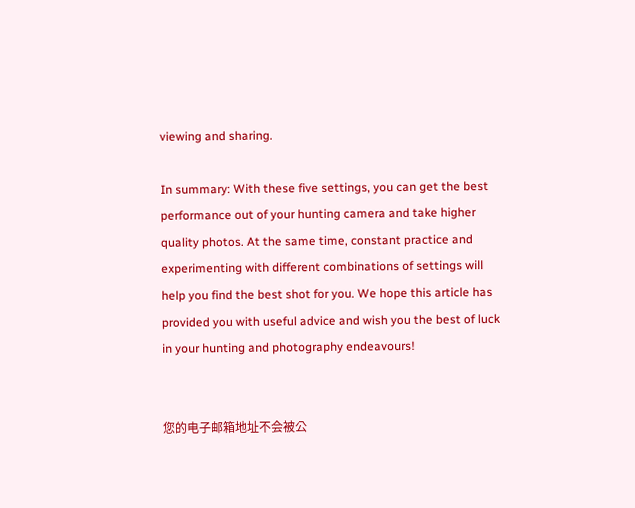viewing and sharing.

In summary: With these five settings, you can get the best performance out of your hunting camera and take higher quality photos. At the same time, constant practice and experimenting with different combinations of settings will help you find the best shot for you. We hope this article has provided you with useful advice and wish you the best of luck in your hunting and photography endeavours!


您的电子邮箱地址不会被公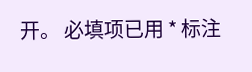开。 必填项已用 * 标注